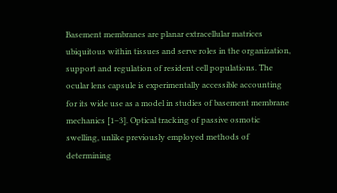Basement membranes are planar extracellular matrices ubiquitous within tissues and serve roles in the organization, support and regulation of resident cell populations. The ocular lens capsule is experimentally accessible accounting for its wide use as a model in studies of basement membrane mechanics [1–3]. Optical tracking of passive osmotic swelling, unlike previously employed methods of determining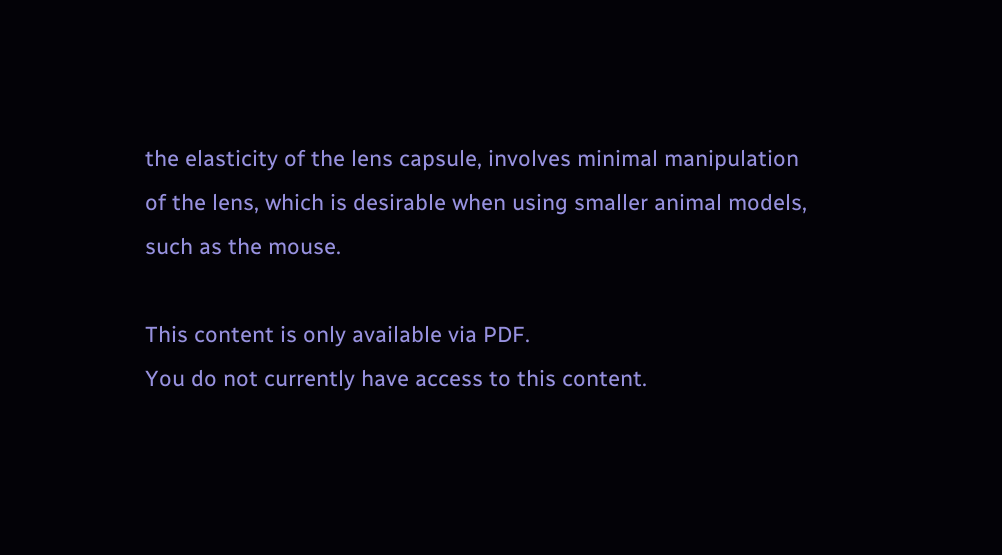the elasticity of the lens capsule, involves minimal manipulation of the lens, which is desirable when using smaller animal models, such as the mouse.

This content is only available via PDF.
You do not currently have access to this content.